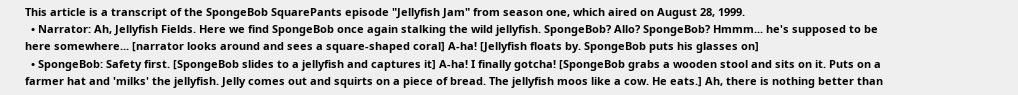This article is a transcript of the SpongeBob SquarePants episode "Jellyfish Jam" from season one, which aired on August 28, 1999.
  • Narrator: Ah, Jellyfish Fields. Here we find SpongeBob once again stalking the wild jellyfish. SpongeBob? Allo? SpongeBob? Hmmm... he's supposed to be here somewhere... [narrator looks around and sees a square-shaped coral] A-ha! [Jellyfish floats by. SpongeBob puts his glasses on]
  • SpongeBob: Safety first. [SpongeBob slides to a jellyfish and captures it] A-ha! I finally gotcha! [SpongeBob grabs a wooden stool and sits on it. Puts on a farmer hat and 'milks' the jellyfish. Jelly comes out and squirts on a piece of bread. The jellyfish moos like a cow. He eats.] Ah, there is nothing better than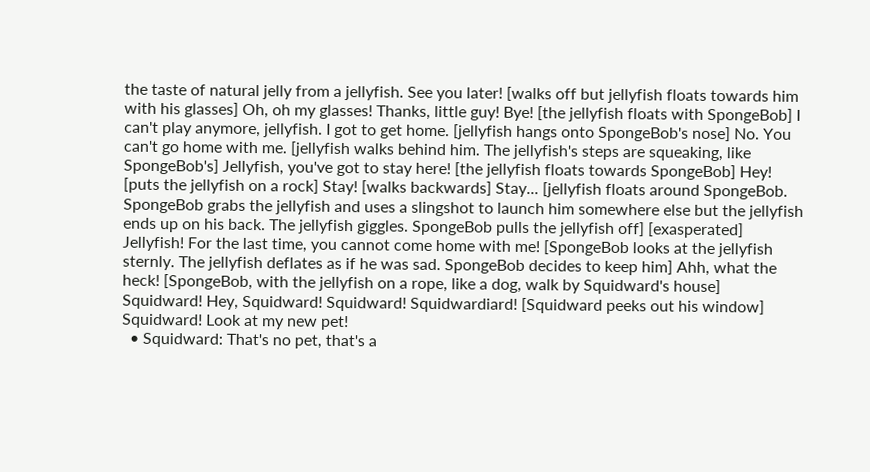the taste of natural jelly from a jellyfish. See you later! [walks off but jellyfish floats towards him with his glasses] Oh, oh my glasses! Thanks, little guy! Bye! [the jellyfish floats with SpongeBob] I can't play anymore, jellyfish. I got to get home. [jellyfish hangs onto SpongeBob's nose] No. You can't go home with me. [jellyfish walks behind him. The jellyfish's steps are squeaking, like SpongeBob's] Jellyfish, you've got to stay here! [the jellyfish floats towards SpongeBob] Hey! [puts the jellyfish on a rock] Stay! [walks backwards] Stay... [jellyfish floats around SpongeBob. SpongeBob grabs the jellyfish and uses a slingshot to launch him somewhere else but the jellyfish ends up on his back. The jellyfish giggles. SpongeBob pulls the jellyfish off] [exasperated] Jellyfish! For the last time, you cannot come home with me! [SpongeBob looks at the jellyfish sternly. The jellyfish deflates as if he was sad. SpongeBob decides to keep him] Ahh, what the heck! [SpongeBob, with the jellyfish on a rope, like a dog, walk by Squidward's house] Squidward! Hey, Squidward! Squidward! Squidwardiard! [Squidward peeks out his window] Squidward! Look at my new pet!
  • Squidward: That's no pet, that's a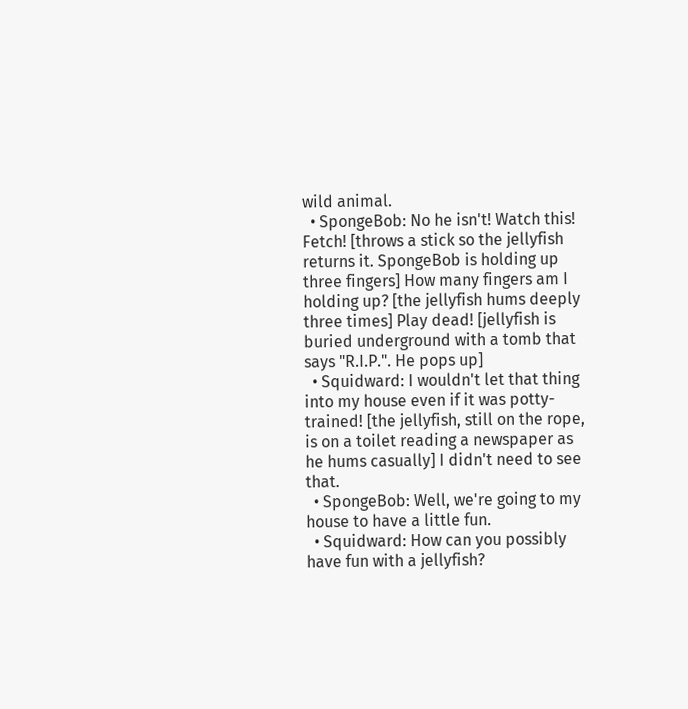wild animal.
  • SpongeBob: No he isn't! Watch this! Fetch! [throws a stick so the jellyfish returns it. SpongeBob is holding up three fingers] How many fingers am I holding up? [the jellyfish hums deeply three times] Play dead! [jellyfish is buried underground with a tomb that says "R.I.P.". He pops up]
  • Squidward: I wouldn't let that thing into my house even if it was potty-trained! [the jellyfish, still on the rope, is on a toilet reading a newspaper as he hums casually] I didn't need to see that.
  • SpongeBob: Well, we're going to my house to have a little fun.
  • Squidward: How can you possibly have fun with a jellyfish?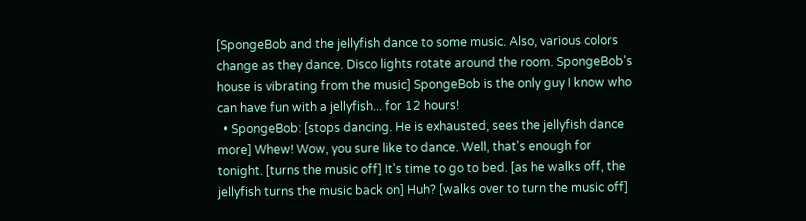[SpongeBob and the jellyfish dance to some music. Also, various colors change as they dance. Disco lights rotate around the room. SpongeBob's house is vibrating from the music] SpongeBob is the only guy I know who can have fun with a jellyfish... for 12 hours!
  • SpongeBob: [stops dancing. He is exhausted, sees the jellyfish dance more] Whew! Wow, you sure like to dance. Well, that's enough for tonight. [turns the music off] It's time to go to bed. [as he walks off, the jellyfish turns the music back on] Huh? [walks over to turn the music off]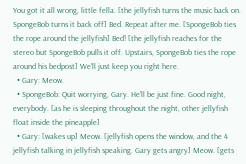You got it all wrong, little fella. [the jellyfish turns the music back on. SpongeBob turns it back off] Bed. Repeat after me. [SpongeBob ties the rope around the jellyfish] Bed! [the jellyfish reaches for the stereo but SpongeBob pulls it off. Upstairs, SpongeBob ties the rope around his bedpost] We'll just keep you right here.
  • Gary: Meow.
  • SpongeBob: Quit worrying, Gary. He'll be just fine. Good night, everybody. [as he is sleeping throughout the night, other jellyfish float inside the pineapple]
  • Gary: [wakes up] Meow. [jellyfish opens the window, and the 4 jellyfish talking in jellyfish speaking. Gary gets angry] Meow. [gets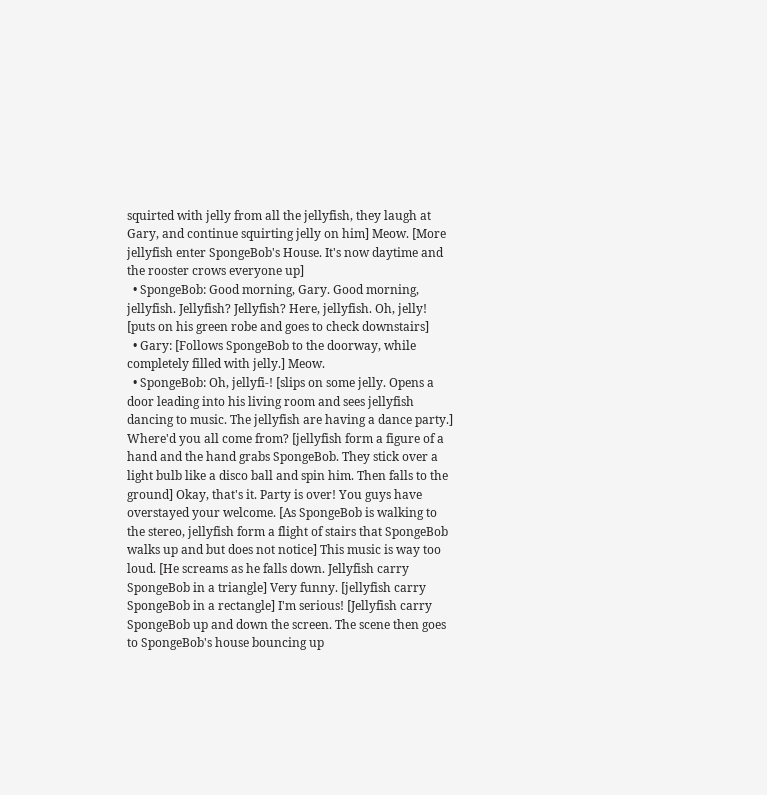squirted with jelly from all the jellyfish, they laugh at Gary, and continue squirting jelly on him] Meow. [More jellyfish enter SpongeBob's House. It's now daytime and the rooster crows everyone up]
  • SpongeBob: Good morning, Gary. Good morning, jellyfish. Jellyfish? Jellyfish? Here, jellyfish. Oh, jelly! [puts on his green robe and goes to check downstairs]
  • Gary: [Follows SpongeBob to the doorway, while completely filled with jelly.] Meow.
  • SpongeBob: Oh, jellyfi-! [slips on some jelly. Opens a door leading into his living room and sees jellyfish dancing to music. The jellyfish are having a dance party.] Where'd you all come from? [jellyfish form a figure of a hand and the hand grabs SpongeBob. They stick over a light bulb like a disco ball and spin him. Then falls to the ground] Okay, that's it. Party is over! You guys have overstayed your welcome. [As SpongeBob is walking to the stereo, jellyfish form a flight of stairs that SpongeBob walks up and but does not notice] This music is way too loud. [He screams as he falls down. Jellyfish carry SpongeBob in a triangle] Very funny. [jellyfish carry SpongeBob in a rectangle] I'm serious! [Jellyfish carry SpongeBob up and down the screen. The scene then goes to SpongeBob's house bouncing up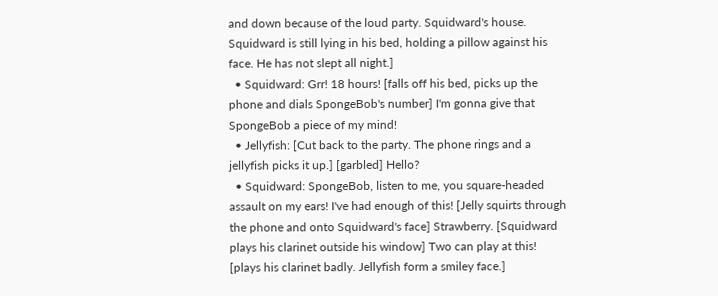and down because of the loud party. Squidward's house. Squidward is still lying in his bed, holding a pillow against his face. He has not slept all night.]
  • Squidward: Grr! 18 hours! [falls off his bed, picks up the phone and dials SpongeBob's number] I'm gonna give that SpongeBob a piece of my mind!
  • Jellyfish: [Cut back to the party. The phone rings and a jellyfish picks it up.] [garbled] Hello?
  • Squidward: SpongeBob, listen to me, you square-headed assault on my ears! I've had enough of this! [Jelly squirts through the phone and onto Squidward's face] Strawberry. [Squidward plays his clarinet outside his window] Two can play at this! [plays his clarinet badly. Jellyfish form a smiley face.]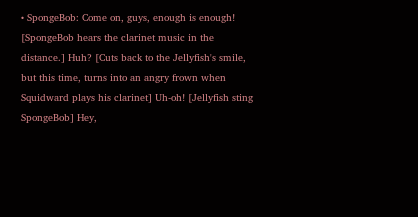• SpongeBob: Come on, guys, enough is enough! [SpongeBob hears the clarinet music in the distance.] Huh? [Cuts back to the Jellyfish's smile, but this time, turns into an angry frown when Squidward plays his clarinet] Uh-oh! [Jellyfish sting SpongeBob] Hey,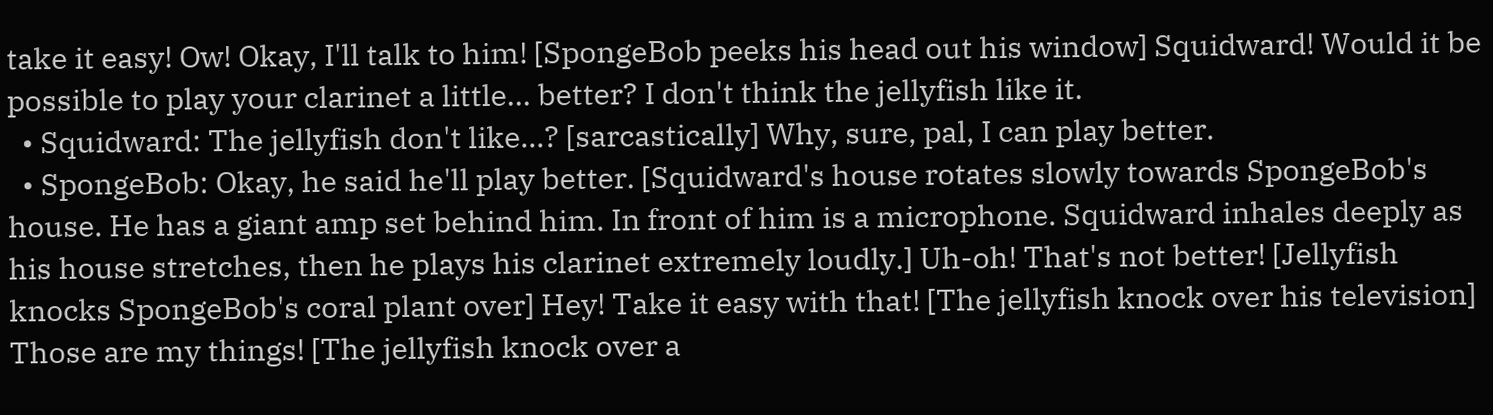take it easy! Ow! Okay, I'll talk to him! [SpongeBob peeks his head out his window] Squidward! Would it be possible to play your clarinet a little... better? I don't think the jellyfish like it.
  • Squidward: The jellyfish don't like...? [sarcastically] Why, sure, pal, I can play better.
  • SpongeBob: Okay, he said he'll play better. [Squidward's house rotates slowly towards SpongeBob's house. He has a giant amp set behind him. In front of him is a microphone. Squidward inhales deeply as his house stretches, then he plays his clarinet extremely loudly.] Uh-oh! That's not better! [Jellyfish knocks SpongeBob's coral plant over] Hey! Take it easy with that! [The jellyfish knock over his television] Those are my things! [The jellyfish knock over a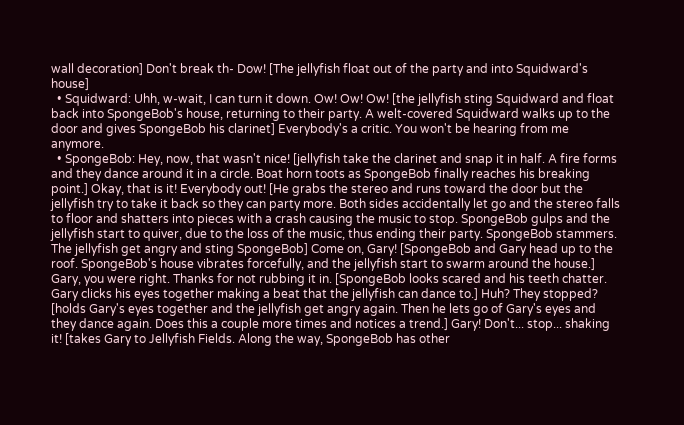wall decoration] Don't break th- Dow! [The jellyfish float out of the party and into Squidward's house]
  • Squidward: Uhh, w-wait, I can turn it down. Ow! Ow! Ow! [the jellyfish sting Squidward and float back into SpongeBob's house, returning to their party. A welt-covered Squidward walks up to the door and gives SpongeBob his clarinet] Everybody's a critic. You won't be hearing from me anymore.
  • SpongeBob: Hey, now, that wasn't nice! [jellyfish take the clarinet and snap it in half. A fire forms and they dance around it in a circle. Boat horn toots as SpongeBob finally reaches his breaking point.] Okay, that is it! Everybody out! [He grabs the stereo and runs toward the door but the jellyfish try to take it back so they can party more. Both sides accidentally let go and the stereo falls to floor and shatters into pieces with a crash causing the music to stop. SpongeBob gulps and the jellyfish start to quiver, due to the loss of the music, thus ending their party. SpongeBob stammers. The jellyfish get angry and sting SpongeBob] Come on, Gary! [SpongeBob and Gary head up to the roof. SpongeBob's house vibrates forcefully, and the jellyfish start to swarm around the house.] Gary, you were right. Thanks for not rubbing it in. [SpongeBob looks scared and his teeth chatter. Gary clicks his eyes together making a beat that the jellyfish can dance to.] Huh? They stopped? [holds Gary's eyes together and the jellyfish get angry again. Then he lets go of Gary's eyes and they dance again. Does this a couple more times and notices a trend.] Gary! Don't... stop... shaking it! [takes Gary to Jellyfish Fields. Along the way, SpongeBob has other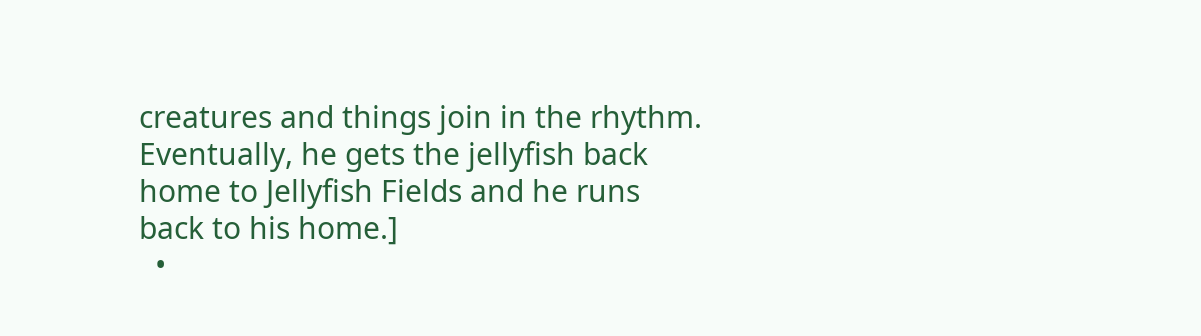creatures and things join in the rhythm. Eventually, he gets the jellyfish back home to Jellyfish Fields and he runs back to his home.]
  •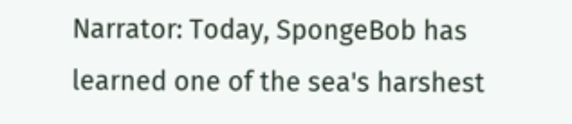Narrator: Today, SpongeBob has learned one of the sea's harshest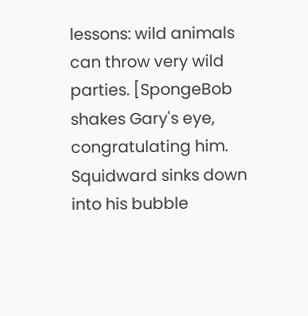lessons: wild animals can throw very wild parties. [SpongeBob shakes Gary's eye, congratulating him. Squidward sinks down into his bubble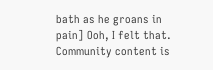bath as he groans in pain] Ooh, I felt that.
Community content is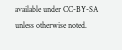available under CC-BY-SA unless otherwise noted.